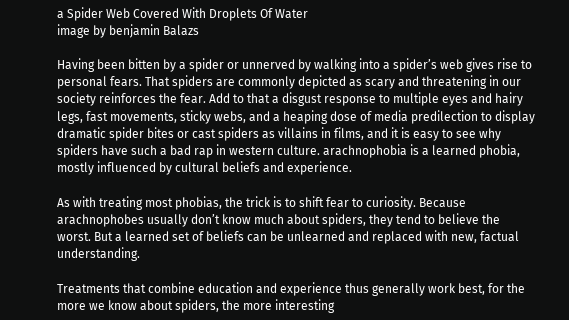a Spider Web Covered With Droplets Of Water
image by benjamin Balazs

Having been bitten by a spider or unnerved by walking into a spider’s web gives rise to personal fears. That spiders are commonly depicted as scary and threatening in our society reinforces the fear. Add to that a disgust response to multiple eyes and hairy legs, fast movements, sticky webs, and a heaping dose of media predilection to display dramatic spider bites or cast spiders as villains in films, and it is easy to see why spiders have such a bad rap in western culture. arachnophobia is a learned phobia, mostly influenced by cultural beliefs and experience.

As with treating most phobias, the trick is to shift fear to curiosity. Because arachnophobes usually don’t know much about spiders, they tend to believe the worst. But a learned set of beliefs can be unlearned and replaced with new, factual understanding.

Treatments that combine education and experience thus generally work best, for the more we know about spiders, the more interesting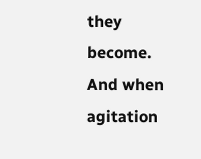they become. And when agitation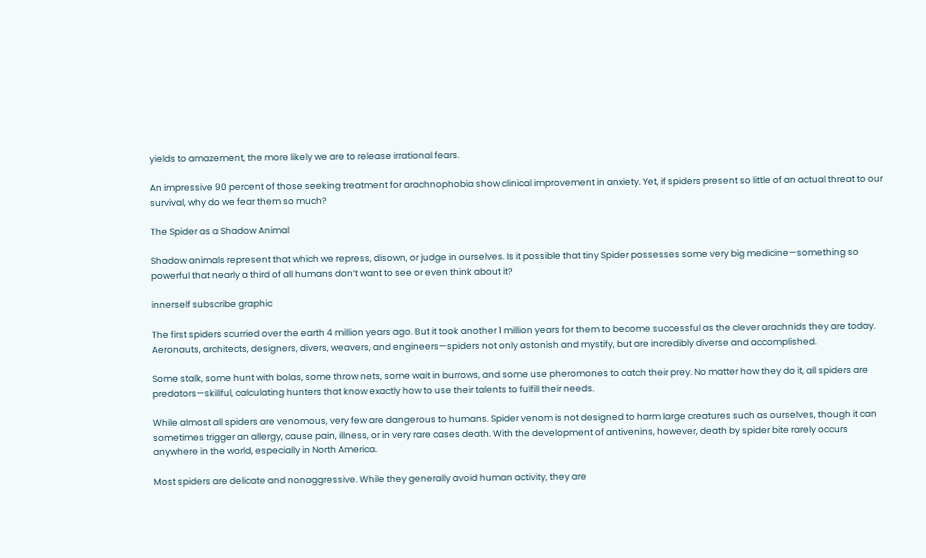yields to amazement, the more likely we are to release irrational fears.

An impressive 90 percent of those seeking treatment for arachnophobia show clinical improvement in anxiety. Yet, if spiders present so little of an actual threat to our survival, why do we fear them so much?

The Spider as a Shadow Animal

Shadow animals represent that which we repress, disown, or judge in ourselves. Is it possible that tiny Spider possesses some very big medicine—something so powerful that nearly a third of all humans don’t want to see or even think about it?

innerself subscribe graphic

The first spiders scurried over the earth 4 million years ago. But it took another 1 million years for them to become successful as the clever arachnids they are today. Aeronauts, architects, designers, divers, weavers, and engineers—spiders not only astonish and mystify, but are incredibly diverse and accomplished.

Some stalk, some hunt with bolas, some throw nets, some wait in burrows, and some use pheromones to catch their prey. No matter how they do it, all spiders are predators—skillful, calculating hunters that know exactly how to use their talents to fulfill their needs.

While almost all spiders are venomous, very few are dangerous to humans. Spider venom is not designed to harm large creatures such as ourselves, though it can sometimes trigger an allergy, cause pain, illness, or in very rare cases death. With the development of antivenins, however, death by spider bite rarely occurs anywhere in the world, especially in North America.

Most spiders are delicate and nonaggressive. While they generally avoid human activity, they are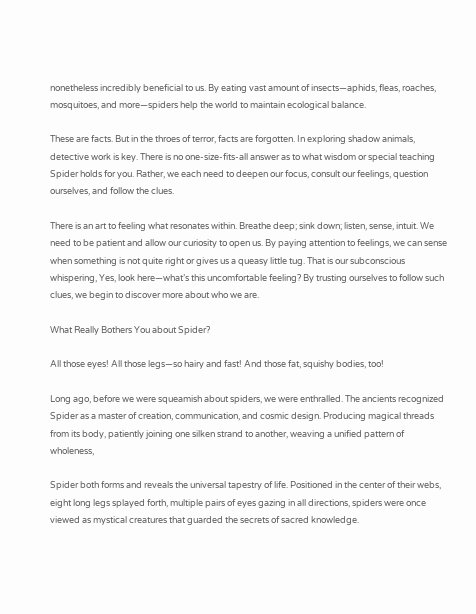nonetheless incredibly beneficial to us. By eating vast amount of insects—aphids, fleas, roaches, mosquitoes, and more—spiders help the world to maintain ecological balance.

These are facts. But in the throes of terror, facts are forgotten. In exploring shadow animals, detective work is key. There is no one-size-fits-all answer as to what wisdom or special teaching Spider holds for you. Rather, we each need to deepen our focus, consult our feelings, question ourselves, and follow the clues.

There is an art to feeling what resonates within. Breathe deep; sink down; listen, sense, intuit. We need to be patient and allow our curiosity to open us. By paying attention to feelings, we can sense when something is not quite right or gives us a queasy little tug. That is our subconscious whispering, Yes, look here—what’s this uncomfortable feeling? By trusting ourselves to follow such clues, we begin to discover more about who we are.

What Really Bothers You about Spider?

All those eyes! All those legs—so hairy and fast! And those fat, squishy bodies, too!

Long ago, before we were squeamish about spiders, we were enthralled. The ancients recognized Spider as a master of creation, communication, and cosmic design. Producing magical threads from its body, patiently joining one silken strand to another, weaving a unified pattern of wholeness,

Spider both forms and reveals the universal tapestry of life. Positioned in the center of their webs, eight long legs splayed forth, multiple pairs of eyes gazing in all directions, spiders were once viewed as mystical creatures that guarded the secrets of sacred knowledge.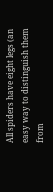All spiders have eight legs (an easy way to distinguish them from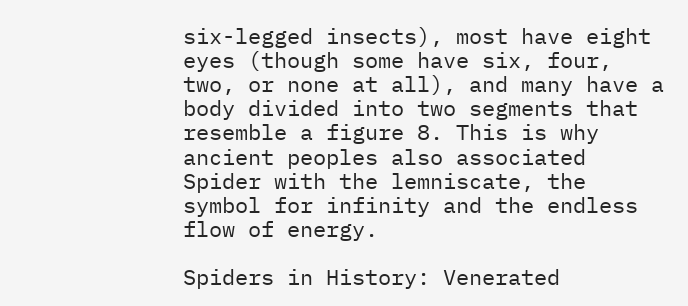six-legged insects), most have eight eyes (though some have six, four, two, or none at all), and many have a body divided into two segments that resemble a figure 8. This is why ancient peoples also associated Spider with the lemniscate, the symbol for infinity and the endless flow of energy.

Spiders in History: Venerated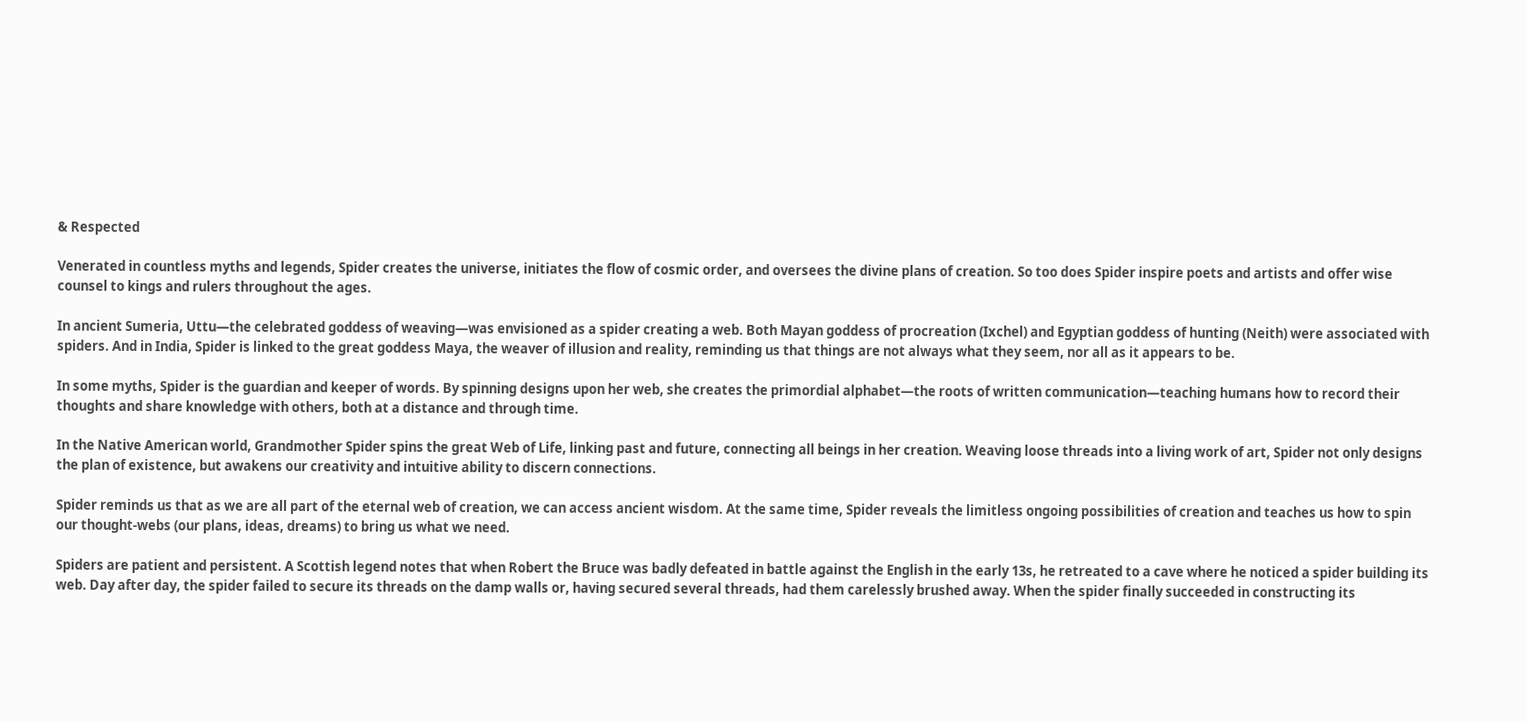& Respected

Venerated in countless myths and legends, Spider creates the universe, initiates the flow of cosmic order, and oversees the divine plans of creation. So too does Spider inspire poets and artists and offer wise counsel to kings and rulers throughout the ages.

In ancient Sumeria, Uttu—the celebrated goddess of weaving—was envisioned as a spider creating a web. Both Mayan goddess of procreation (Ixchel) and Egyptian goddess of hunting (Neith) were associated with spiders. And in India, Spider is linked to the great goddess Maya, the weaver of illusion and reality, reminding us that things are not always what they seem, nor all as it appears to be.

In some myths, Spider is the guardian and keeper of words. By spinning designs upon her web, she creates the primordial alphabet—the roots of written communication—teaching humans how to record their thoughts and share knowledge with others, both at a distance and through time.

In the Native American world, Grandmother Spider spins the great Web of Life, linking past and future, connecting all beings in her creation. Weaving loose threads into a living work of art, Spider not only designs the plan of existence, but awakens our creativity and intuitive ability to discern connections.

Spider reminds us that as we are all part of the eternal web of creation, we can access ancient wisdom. At the same time, Spider reveals the limitless ongoing possibilities of creation and teaches us how to spin our thought-webs (our plans, ideas, dreams) to bring us what we need.

Spiders are patient and persistent. A Scottish legend notes that when Robert the Bruce was badly defeated in battle against the English in the early 13s, he retreated to a cave where he noticed a spider building its web. Day after day, the spider failed to secure its threads on the damp walls or, having secured several threads, had them carelessly brushed away. When the spider finally succeeded in constructing its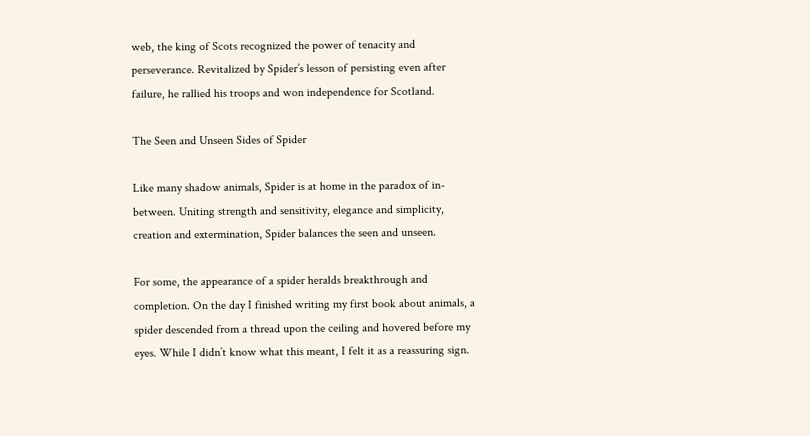web, the king of Scots recognized the power of tenacity and perseverance. Revitalized by Spider’s lesson of persisting even after failure, he rallied his troops and won independence for Scotland.

The Seen and Unseen Sides of Spider

Like many shadow animals, Spider is at home in the paradox of in-between. Uniting strength and sensitivity, elegance and simplicity, creation and extermination, Spider balances the seen and unseen.

For some, the appearance of a spider heralds breakthrough and completion. On the day I finished writing my first book about animals, a spider descended from a thread upon the ceiling and hovered before my eyes. While I didn’t know what this meant, I felt it as a reassuring sign.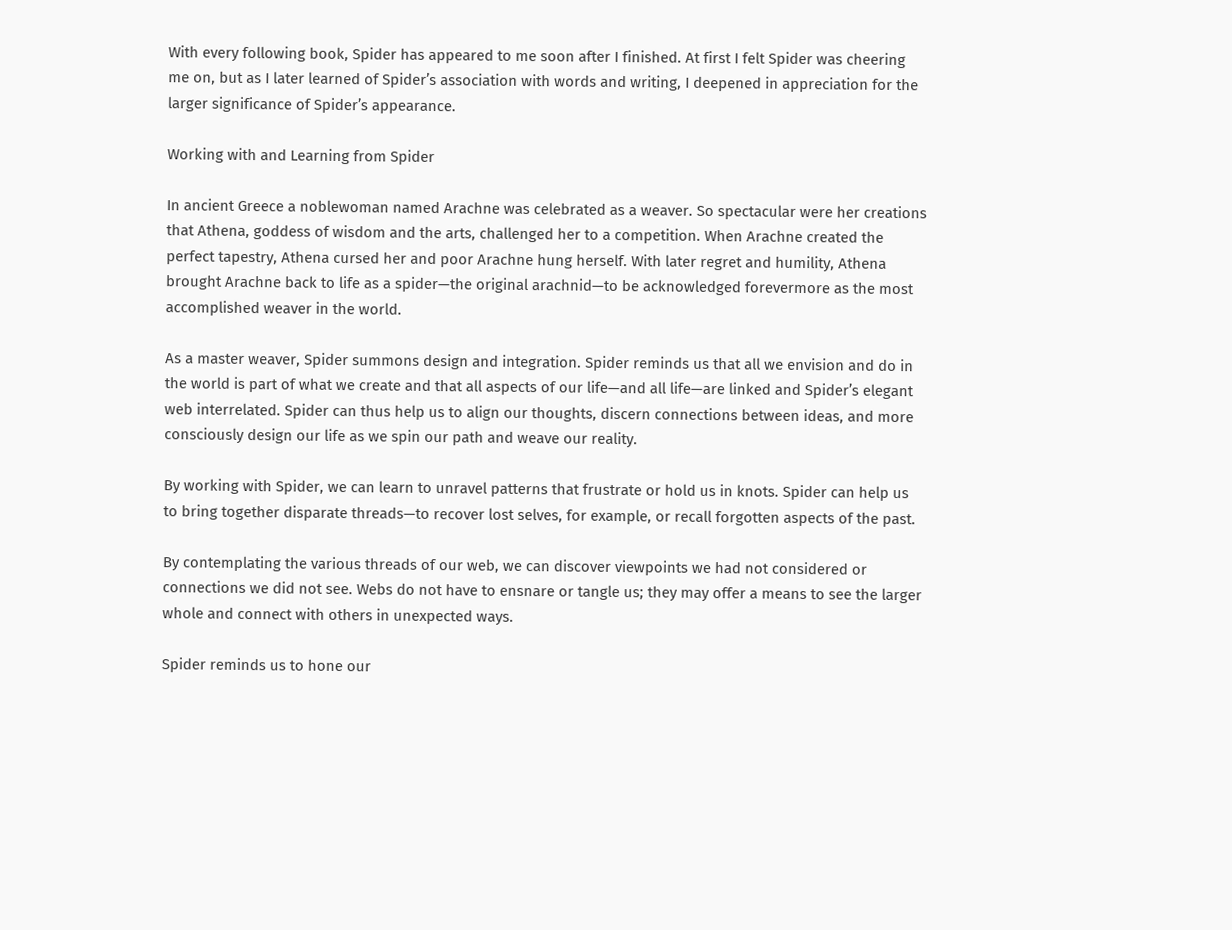With every following book, Spider has appeared to me soon after I finished. At first I felt Spider was cheering me on, but as I later learned of Spider’s association with words and writing, I deepened in appreciation for the larger significance of Spider’s appearance.

Working with and Learning from Spider

In ancient Greece a noblewoman named Arachne was celebrated as a weaver. So spectacular were her creations that Athena, goddess of wisdom and the arts, challenged her to a competition. When Arachne created the perfect tapestry, Athena cursed her and poor Arachne hung herself. With later regret and humility, Athena brought Arachne back to life as a spider—the original arachnid—to be acknowledged forevermore as the most accomplished weaver in the world.

As a master weaver, Spider summons design and integration. Spider reminds us that all we envision and do in the world is part of what we create and that all aspects of our life—and all life—are linked and Spider’s elegant web interrelated. Spider can thus help us to align our thoughts, discern connections between ideas, and more consciously design our life as we spin our path and weave our reality.

By working with Spider, we can learn to unravel patterns that frustrate or hold us in knots. Spider can help us to bring together disparate threads—to recover lost selves, for example, or recall forgotten aspects of the past.

By contemplating the various threads of our web, we can discover viewpoints we had not considered or connections we did not see. Webs do not have to ensnare or tangle us; they may offer a means to see the larger whole and connect with others in unexpected ways.

Spider reminds us to hone our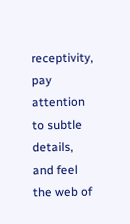receptivity, pay attention to subtle details, and feel the web of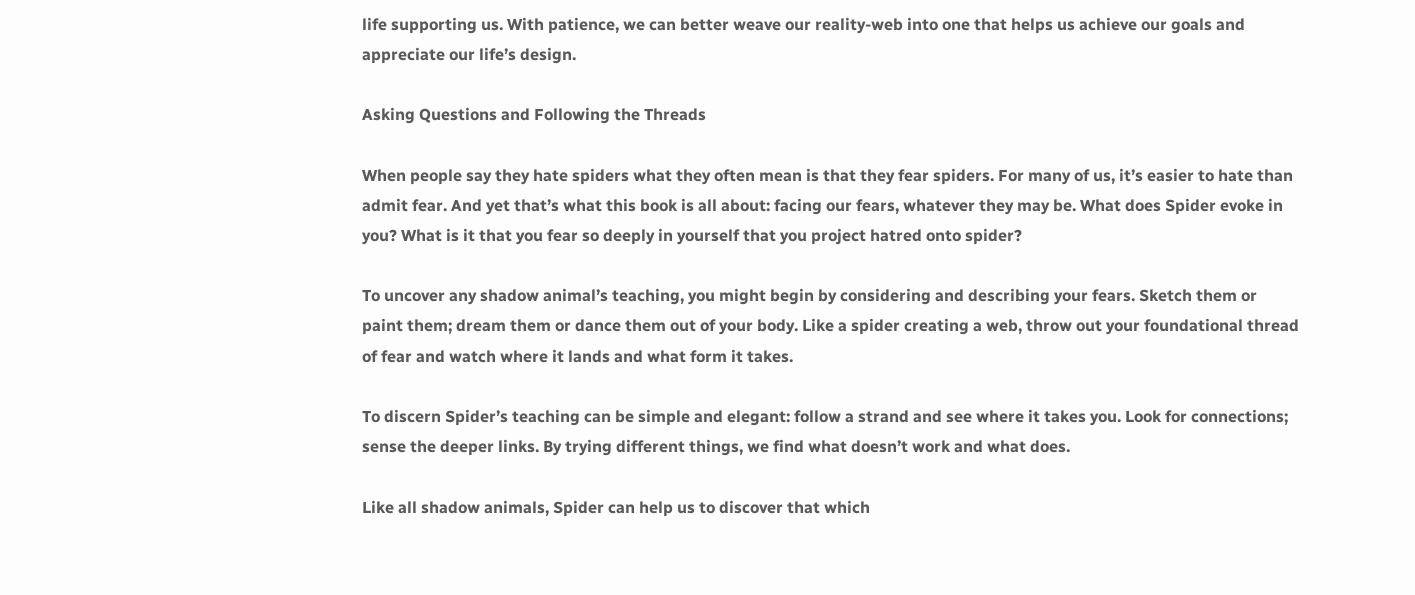life supporting us. With patience, we can better weave our reality-web into one that helps us achieve our goals and appreciate our life’s design.

Asking Questions and Following the Threads

When people say they hate spiders what they often mean is that they fear spiders. For many of us, it’s easier to hate than admit fear. And yet that’s what this book is all about: facing our fears, whatever they may be. What does Spider evoke in you? What is it that you fear so deeply in yourself that you project hatred onto spider?

To uncover any shadow animal’s teaching, you might begin by considering and describing your fears. Sketch them or paint them; dream them or dance them out of your body. Like a spider creating a web, throw out your foundational thread of fear and watch where it lands and what form it takes.

To discern Spider’s teaching can be simple and elegant: follow a strand and see where it takes you. Look for connections; sense the deeper links. By trying different things, we find what doesn’t work and what does.

Like all shadow animals, Spider can help us to discover that which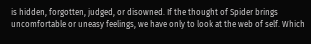is hidden, forgotten, judged, or disowned. If the thought of Spider brings uncomfortable or uneasy feelings, we have only to look at the web of self. Which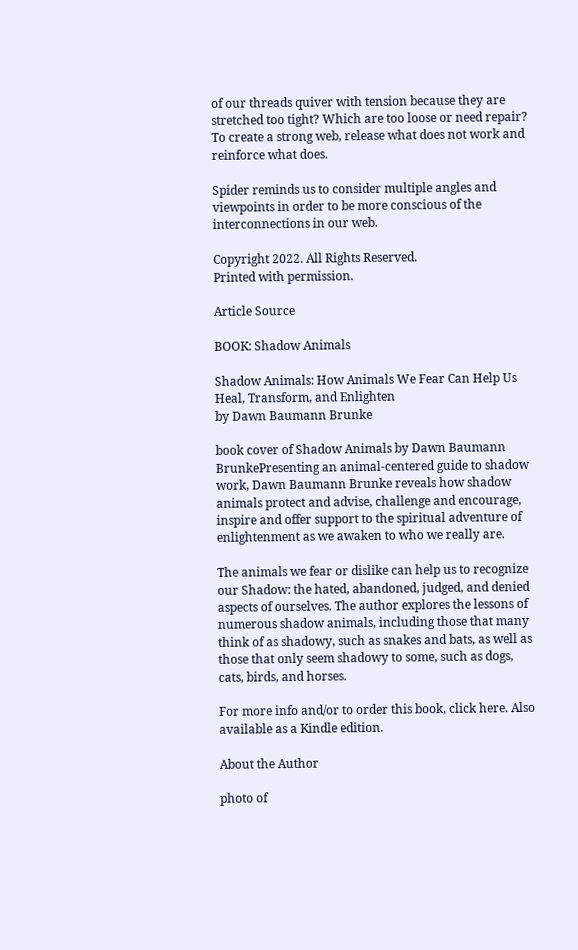of our threads quiver with tension because they are stretched too tight? Which are too loose or need repair? To create a strong web, release what does not work and reinforce what does.

Spider reminds us to consider multiple angles and viewpoints in order to be more conscious of the interconnections in our web.

Copyright 2022. All Rights Reserved.
Printed with permission.

Article Source

BOOK: Shadow Animals

Shadow Animals: How Animals We Fear Can Help Us Heal, Transform, and Enlighten
by Dawn Baumann Brunke

book cover of Shadow Animals by Dawn Baumann BrunkePresenting an animal-centered guide to shadow work, Dawn Baumann Brunke reveals how shadow animals protect and advise, challenge and encourage, inspire and offer support to the spiritual adventure of enlightenment as we awaken to who we really are.

The animals we fear or dislike can help us to recognize our Shadow: the hated, abandoned, judged, and denied aspects of ourselves. The author explores the lessons of numerous shadow animals, including those that many think of as shadowy, such as snakes and bats, as well as those that only seem shadowy to some, such as dogs, cats, birds, and horses.

For more info and/or to order this book, click here. Also available as a Kindle edition.

About the Author

photo of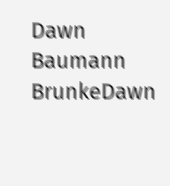Dawn Baumann BrunkeDawn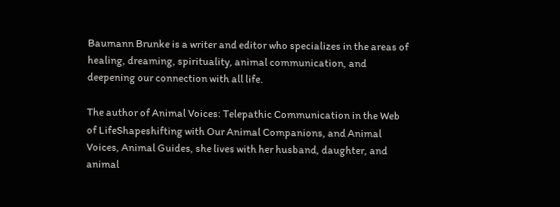Baumann Brunke is a writer and editor who specializes in the areas of healing, dreaming, spirituality, animal communication, and deepening our connection with all life.

The author of Animal Voices: Telepathic Communication in the Web of LifeShapeshifting with Our Animal Companions, and Animal Voices, Animal Guides, she lives with her husband, daughter, and animal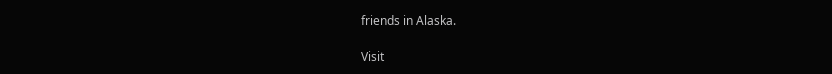friends in Alaska.

Visit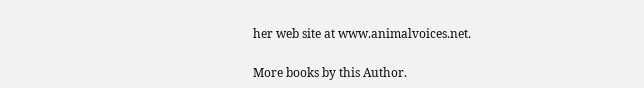her web site at www.animalvoices.net.

More books by this Author.